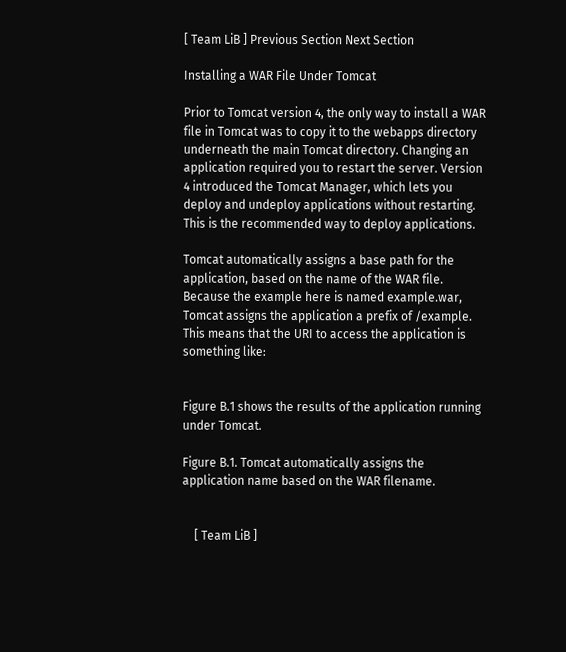[ Team LiB ] Previous Section Next Section

Installing a WAR File Under Tomcat

Prior to Tomcat version 4, the only way to install a WAR file in Tomcat was to copy it to the webapps directory underneath the main Tomcat directory. Changing an application required you to restart the server. Version 4 introduced the Tomcat Manager, which lets you deploy and undeploy applications without restarting. This is the recommended way to deploy applications.

Tomcat automatically assigns a base path for the application, based on the name of the WAR file. Because the example here is named example.war, Tomcat assigns the application a prefix of /example. This means that the URI to access the application is something like:


Figure B.1 shows the results of the application running under Tomcat.

Figure B.1. Tomcat automatically assigns the application name based on the WAR filename.


    [ Team LiB ]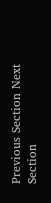Previous Section Next Section